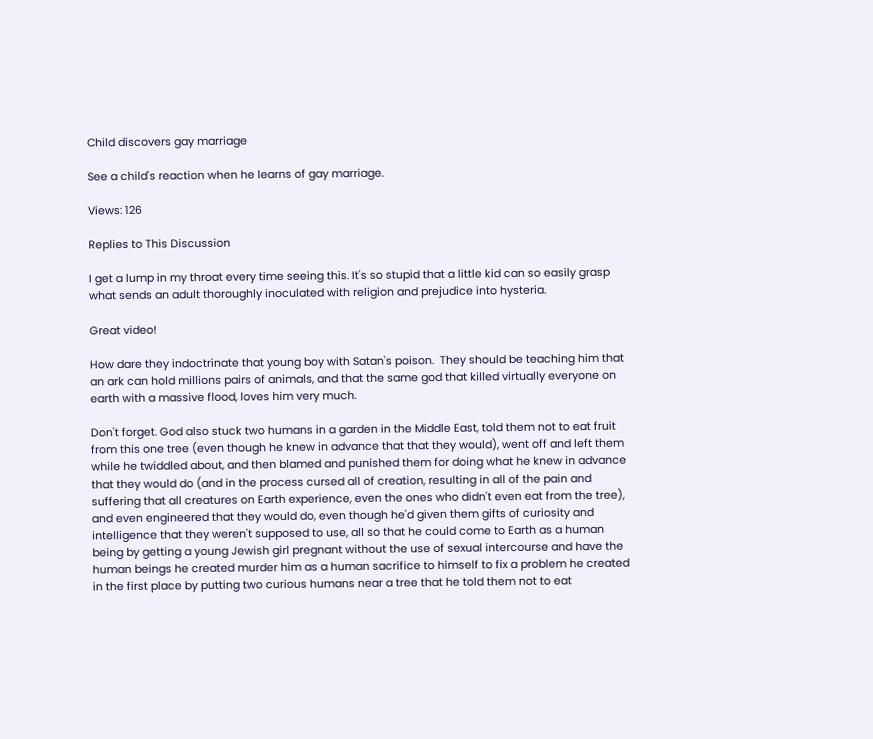Child discovers gay marriage

See a child's reaction when he learns of gay marriage.

Views: 126

Replies to This Discussion

I get a lump in my throat every time seeing this. It's so stupid that a little kid can so easily grasp what sends an adult thoroughly inoculated with religion and prejudice into hysteria.

Great video!

How dare they indoctrinate that young boy with Satan's poison.  They should be teaching him that an ark can hold millions pairs of animals, and that the same god that killed virtually everyone on earth with a massive flood, loves him very much.

Don't forget. God also stuck two humans in a garden in the Middle East, told them not to eat fruit from this one tree (even though he knew in advance that that they would), went off and left them while he twiddled about, and then blamed and punished them for doing what he knew in advance that they would do (and in the process cursed all of creation, resulting in all of the pain and suffering that all creatures on Earth experience, even the ones who didn't even eat from the tree), and even engineered that they would do, even though he'd given them gifts of curiosity and intelligence that they weren't supposed to use, all so that he could come to Earth as a human being by getting a young Jewish girl pregnant without the use of sexual intercourse and have the human beings he created murder him as a human sacrifice to himself to fix a problem he created in the first place by putting two curious humans near a tree that he told them not to eat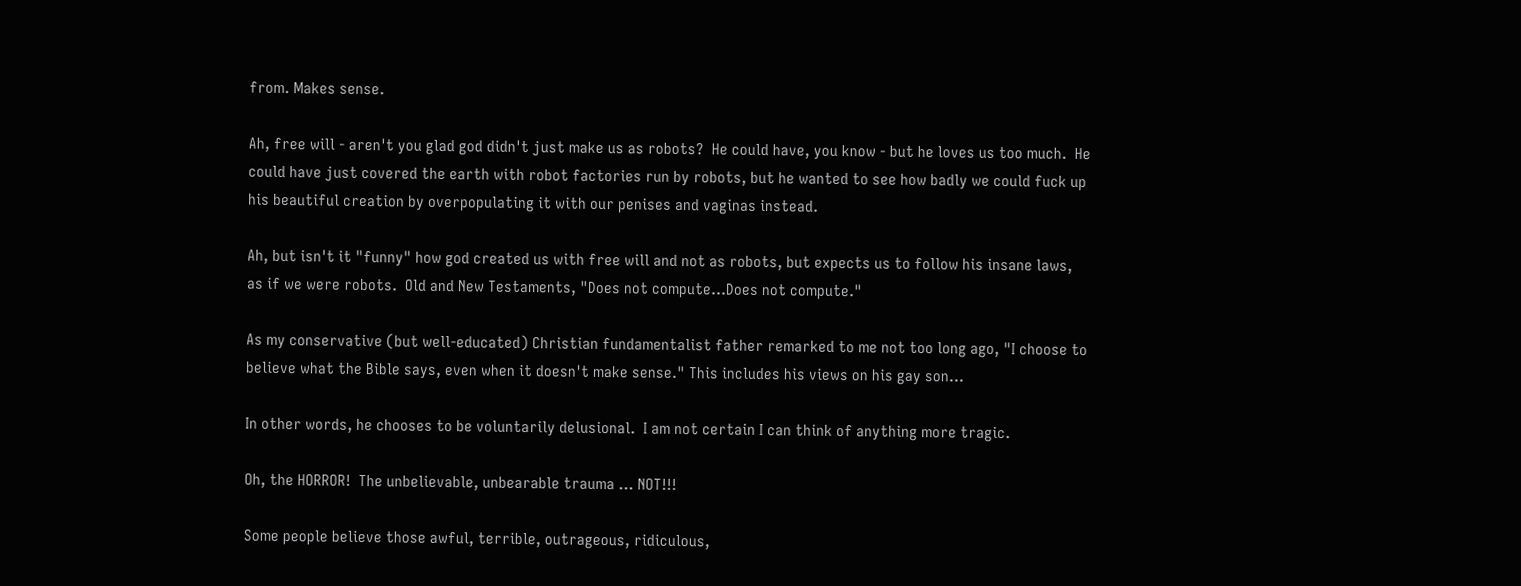from. Makes sense.

Ah, free will - aren't you glad god didn't just make us as robots?  He could have, you know - but he loves us too much.  He could have just covered the earth with robot factories run by robots, but he wanted to see how badly we could fuck up his beautiful creation by overpopulating it with our penises and vaginas instead.

Ah, but isn't it "funny" how god created us with free will and not as robots, but expects us to follow his insane laws, as if we were robots.  Old and New Testaments, "Does not compute...Does not compute."

As my conservative (but well-educated) Christian fundamentalist father remarked to me not too long ago, "I choose to believe what the Bible says, even when it doesn't make sense." This includes his views on his gay son...

In other words, he chooses to be voluntarily delusional.  I am not certain I can think of anything more tragic.

Oh, the HORROR!  The unbelievable, unbearable trauma ... NOT!!!

Some people believe those awful, terrible, outrageous, ridiculous,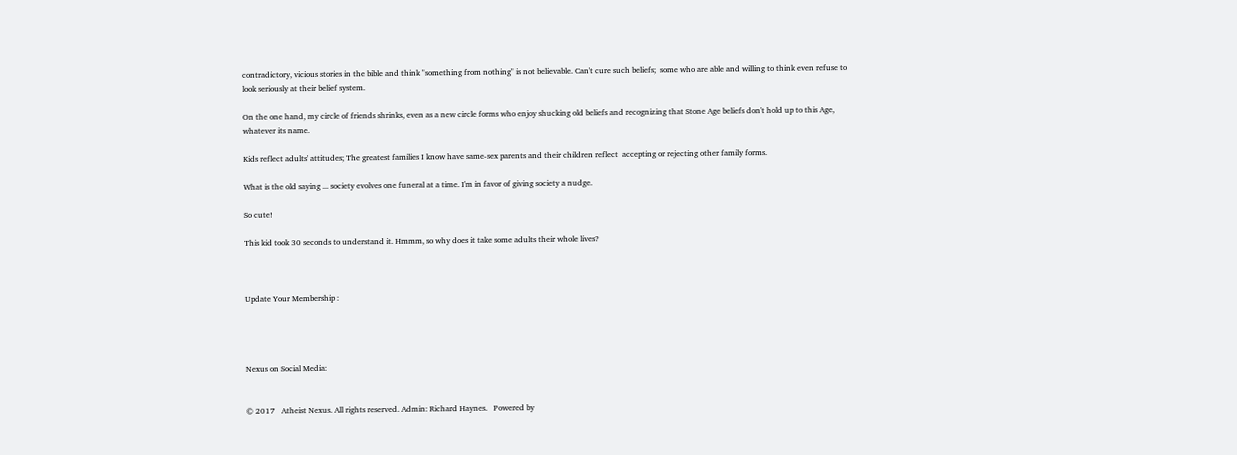contradictory, vicious stories in the bible and think "something from nothing" is not believable. Can't cure such beliefs;  some who are able and willing to think even refuse to look seriously at their belief system.

On the one hand, my circle of friends shrinks, even as a new circle forms who enjoy shucking old beliefs and recognizing that Stone Age beliefs don't hold up to this Age, whatever its name.

Kids reflect adults' attitudes; The greatest families I know have same-sex parents and their children reflect  accepting or rejecting other family forms.

What is the old saying ... society evolves one funeral at a time. I'm in favor of giving society a nudge.

So cute!

This kid took 30 seconds to understand it. Hmmm, so why does it take some adults their whole lives?



Update Your Membership :




Nexus on Social Media:


© 2017   Atheist Nexus. All rights reserved. Admin: Richard Haynes.   Powered by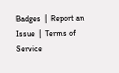Badges  |  Report an Issue  |  Terms of Service